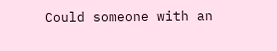Could someone with an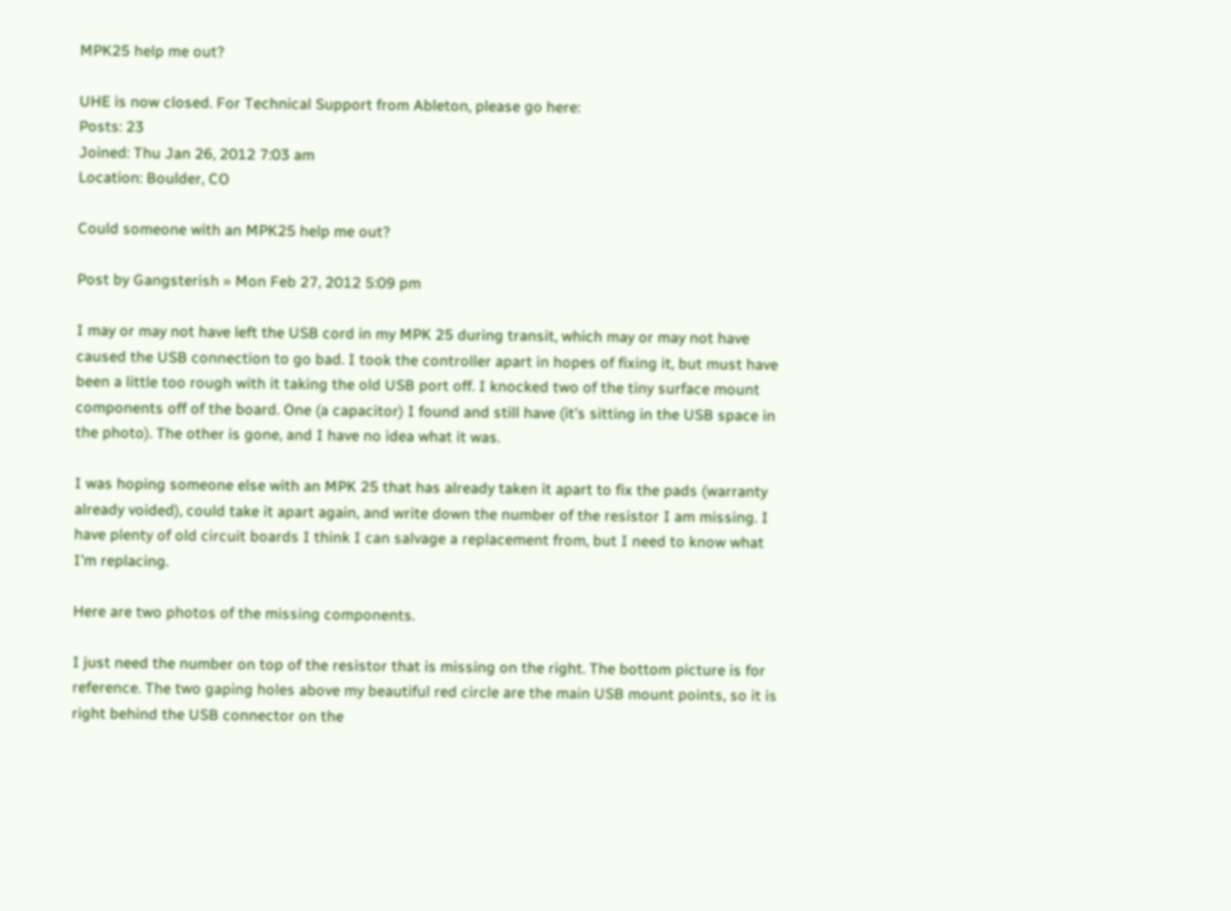MPK25 help me out?

UHE is now closed. For Technical Support from Ableton, please go here:
Posts: 23
Joined: Thu Jan 26, 2012 7:03 am
Location: Boulder, CO

Could someone with an MPK25 help me out?

Post by Gangsterish » Mon Feb 27, 2012 5:09 pm

I may or may not have left the USB cord in my MPK 25 during transit, which may or may not have caused the USB connection to go bad. I took the controller apart in hopes of fixing it, but must have been a little too rough with it taking the old USB port off. I knocked two of the tiny surface mount components off of the board. One (a capacitor) I found and still have (it's sitting in the USB space in the photo). The other is gone, and I have no idea what it was.

I was hoping someone else with an MPK 25 that has already taken it apart to fix the pads (warranty already voided), could take it apart again, and write down the number of the resistor I am missing. I have plenty of old circuit boards I think I can salvage a replacement from, but I need to know what I'm replacing.

Here are two photos of the missing components.

I just need the number on top of the resistor that is missing on the right. The bottom picture is for reference. The two gaping holes above my beautiful red circle are the main USB mount points, so it is right behind the USB connector on the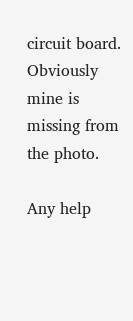circuit board. Obviously mine is missing from the photo.

Any help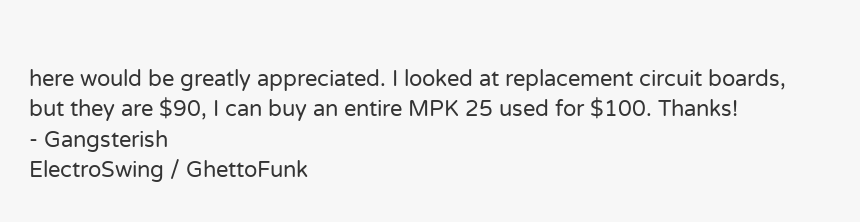here would be greatly appreciated. I looked at replacement circuit boards, but they are $90, I can buy an entire MPK 25 used for $100. Thanks!
- Gangsterish
ElectroSwing / GhettoFunk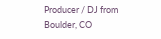Producer / DJ from Boulder, CO